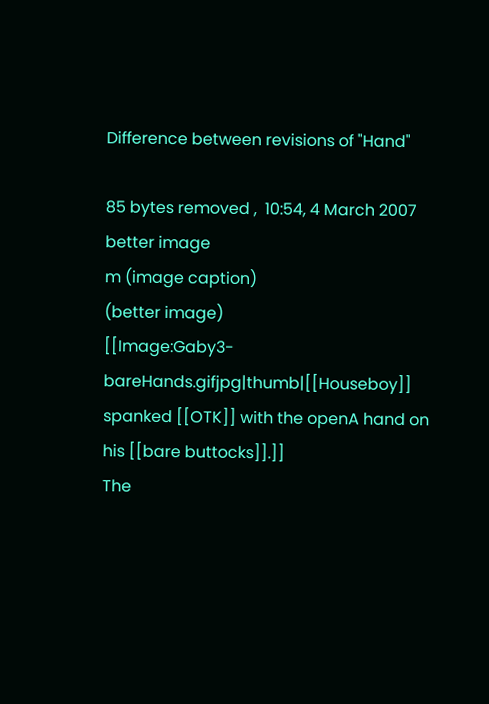Difference between revisions of "Hand"

85 bytes removed ,  10:54, 4 March 2007
better image
m (image caption)
(better image)
[[Image:Gaby3-bareHands.gifjpg|thumb|[[Houseboy]] spanked [[OTK]] with the openA hand on his [[bare buttocks]].]]
The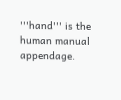'''hand''' is the human manual appendage.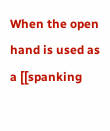When the open hand is used as a [[spanking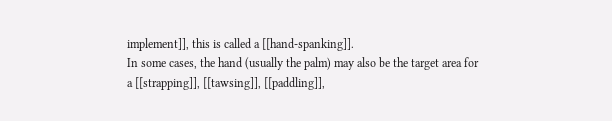implement]], this is called a [[hand-spanking]].
In some cases, the hand (usually the palm) may also be the target area for a [[strapping]], [[tawsing]], [[paddling]],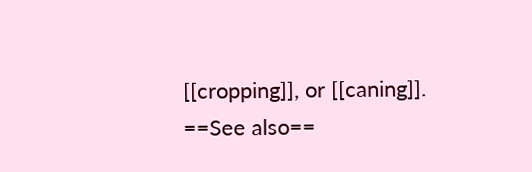[[cropping]], or [[caning]].
==See also==